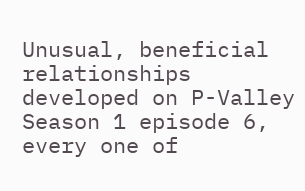Unusual, beneficial relationships developed on P-Valley Season 1 episode 6, every one of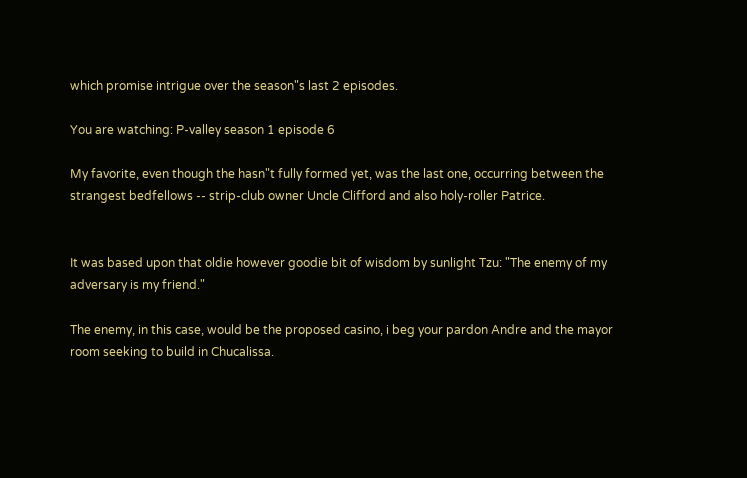which promise intrigue over the season"s last 2 episodes.

You are watching: P-valley season 1 episode 6

My favorite, even though the hasn"t fully formed yet, was the last one, occurring between the strangest bedfellows -- strip-club owner Uncle Clifford and also holy-roller Patrice.


It was based upon that oldie however goodie bit of wisdom by sunlight Tzu: "The enemy of my adversary is my friend."

The enemy, in this case, would be the proposed casino, i beg your pardon Andre and the mayor room seeking to build in Chucalissa.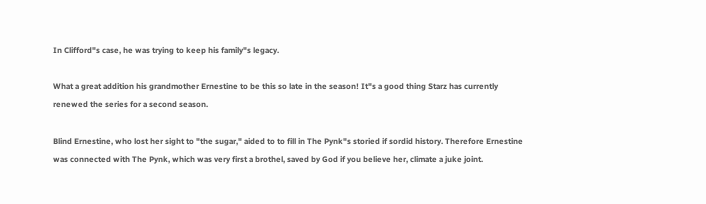In Clifford"s case, he was trying to keep his family"s legacy.

What a great addition his grandmother Ernestine to be this so late in the season! It"s a good thing Starz has currently renewed the series for a second season.

Blind Ernestine, who lost her sight to "the sugar," aided to to fill in The Pynk"s storied if sordid history. Therefore Ernestine was connected with The Pynk, which was very first a brothel, saved by God if you believe her, climate a juke joint.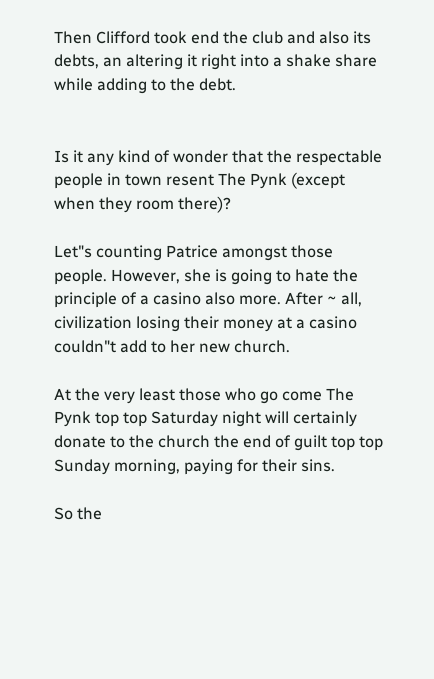Then Clifford took end the club and also its debts, an altering it right into a shake share while adding to the debt.


Is it any kind of wonder that the respectable people in town resent The Pynk (except when they room there)?

Let"s counting Patrice amongst those people. However, she is going to hate the principle of a casino also more. After ~ all, civilization losing their money at a casino couldn"t add to her new church.

At the very least those who go come The Pynk top top Saturday night will certainly donate to the church the end of guilt top top Sunday morning, paying for their sins.

So the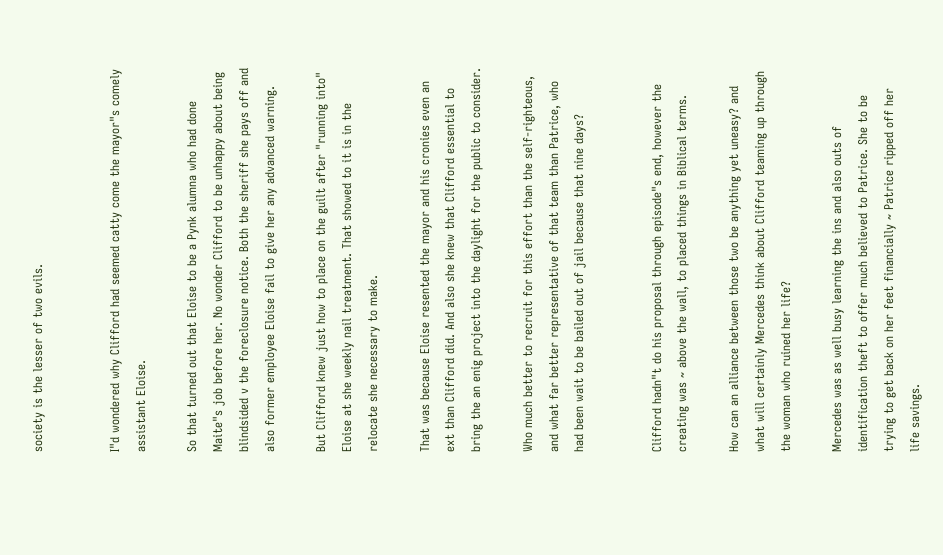society is the lesser of two evils.


I"d wondered why Clifford had seemed catty come the mayor"s comely assistant Eloise.

So that turned out that Eloise to be a Pynk alumna who had done Maite"s job before her. No wonder Clifford to be unhappy about being blindsided v the foreclosure notice. Both the sheriff she pays off and also former employee Eloise fail to give her any advanced warning.

But Clifford knew just how to place on the guilt after "running into" Eloise at she weekly nail treatment. That showed to it is in the relocate she necessary to make.

That was because Eloise resented the mayor and his cronies even an ext than Clifford did. And also she knew that Clifford essential to bring the an enig project into the daylight for the public to consider.

Who much better to recruit for this effort than the self-righteous, and what far better representative of that team than Patrice, who had been wait to be bailed out of jail because that nine days?


Clifford hadn"t do his proposal through episode"s end, however the creating was ~ above the wall, to placed things in Biblical terms.

How can an alliance between those two be anything yet uneasy? and what will certainly Mercedes think about Clifford teaming up through the woman who ruined her life?

Mercedes was as well busy learning the ins and also outs of identification theft to offer much believed to Patrice. She to be trying to get back on her feet financially ~ Patrice ripped off her life savings.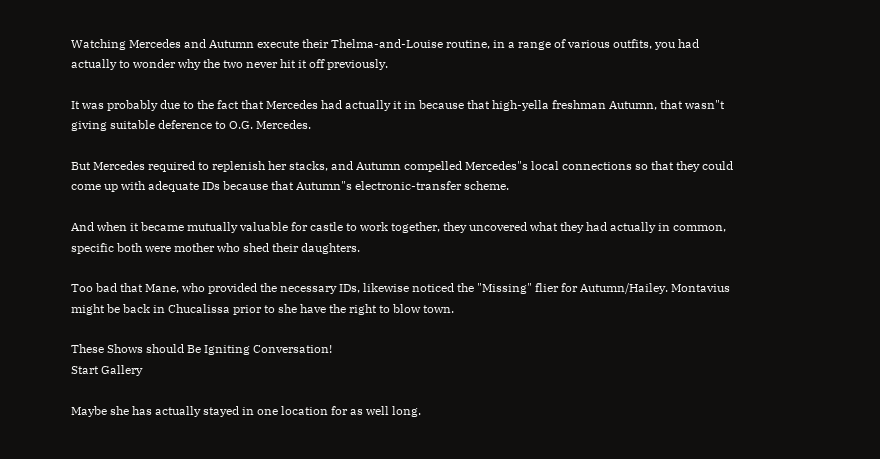Watching Mercedes and Autumn execute their Thelma-and-Louise routine, in a range of various outfits, you had actually to wonder why the two never hit it off previously.

It was probably due to the fact that Mercedes had actually it in because that high-yella freshman Autumn, that wasn"t giving suitable deference to O.G. Mercedes.

But Mercedes required to replenish her stacks, and Autumn compelled Mercedes"s local connections so that they could come up with adequate IDs because that Autumn"s electronic-transfer scheme.

And when it became mutually valuable for castle to work together, they uncovered what they had actually in common, specific both were mother who shed their daughters.

Too bad that Mane, who provided the necessary IDs, likewise noticed the "Missing" flier for Autumn/Hailey. Montavius might be back in Chucalissa prior to she have the right to blow town.

These Shows should Be Igniting Conversation!
Start Gallery

Maybe she has actually stayed in one location for as well long.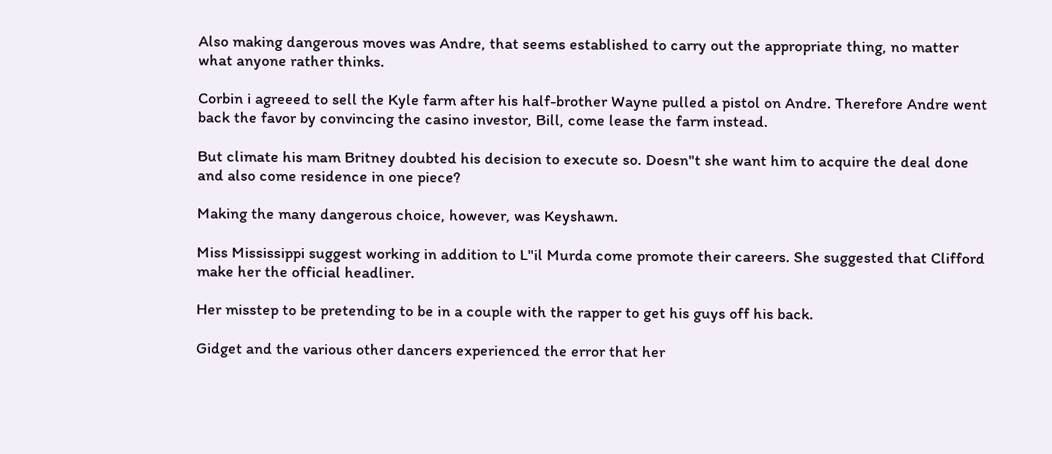Also making dangerous moves was Andre, that seems established to carry out the appropriate thing, no matter what anyone rather thinks.

Corbin i agreeed to sell the Kyle farm after his half-brother Wayne pulled a pistol on Andre. Therefore Andre went back the favor by convincing the casino investor, Bill, come lease the farm instead.

But climate his mam Britney doubted his decision to execute so. Doesn"t she want him to acquire the deal done and also come residence in one piece?

Making the many dangerous choice, however, was Keyshawn.

Miss Mississippi suggest working in addition to L"il Murda come promote their careers. She suggested that Clifford make her the official headliner.

Her misstep to be pretending to be in a couple with the rapper to get his guys off his back.

Gidget and the various other dancers experienced the error that her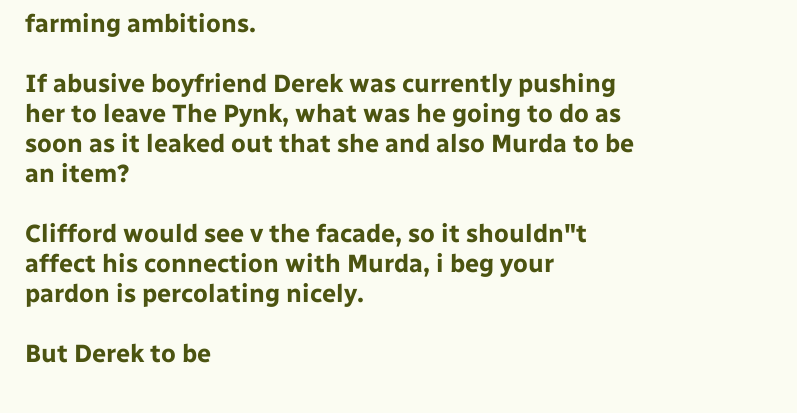farming ambitions.

If abusive boyfriend Derek was currently pushing her to leave The Pynk, what was he going to do as soon as it leaked out that she and also Murda to be an item?

Clifford would see v the facade, so it shouldn"t affect his connection with Murda, i beg your pardon is percolating nicely.

But Derek to be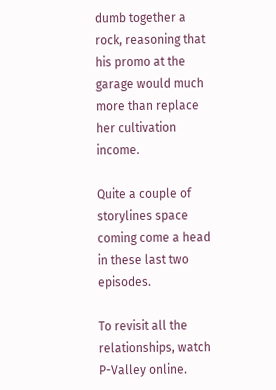dumb together a rock, reasoning that his promo at the garage would much more than replace her cultivation income.

Quite a couple of storylines space coming come a head in these last two episodes.

To revisit all the relationships, watch P-Valley online.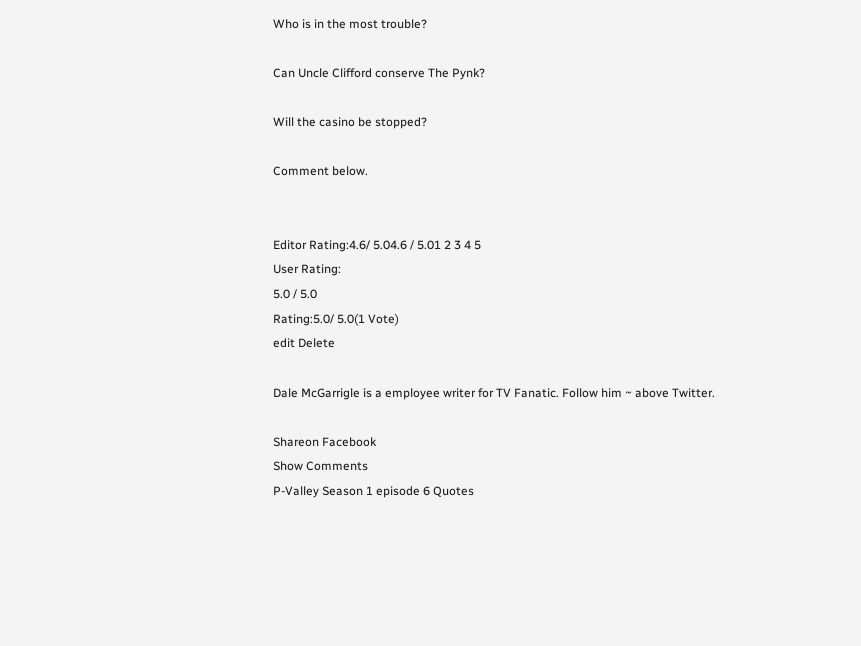Who is in the most trouble?

Can Uncle Clifford conserve The Pynk?

Will the casino be stopped?

Comment below.


Editor Rating:4.6/ 5.04.6 / 5.01 2 3 4 5
User Rating:
5.0 / 5.0
Rating:5.0/ 5.0(1 Vote)
edit Delete

Dale McGarrigle is a employee writer for TV Fanatic. Follow him ~ above Twitter.

Shareon Facebook
Show Comments
P-Valley Season 1 episode 6 Quotes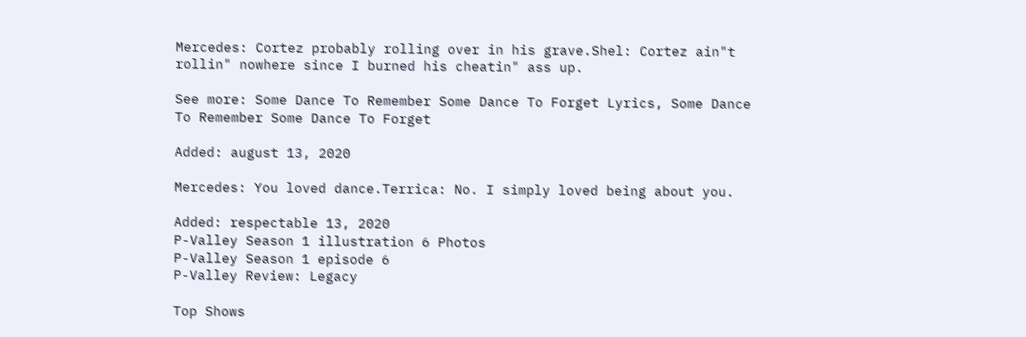Mercedes: Cortez probably rolling over in his grave.Shel: Cortez ain"t rollin" nowhere since I burned his cheatin" ass up.

See more: Some Dance To Remember Some Dance To Forget Lyrics, Some Dance To Remember Some Dance To Forget

Added: august 13, 2020

Mercedes: You loved dance.Terrica: No. I simply loved being about you.

Added: respectable 13, 2020
P-Valley Season 1 illustration 6 Photos
P-Valley Season 1 episode 6
P-Valley Review: Legacy

Top Shows